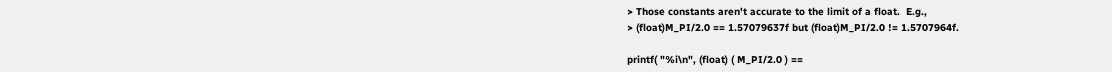> Those constants aren't accurate to the limit of a float.  E.g.,
> (float)M_PI/2.0 == 1.57079637f but (float)M_PI/2.0 != 1.5707964f.

printf( "%i\n", (float) ( M_PI/2.0 ) ==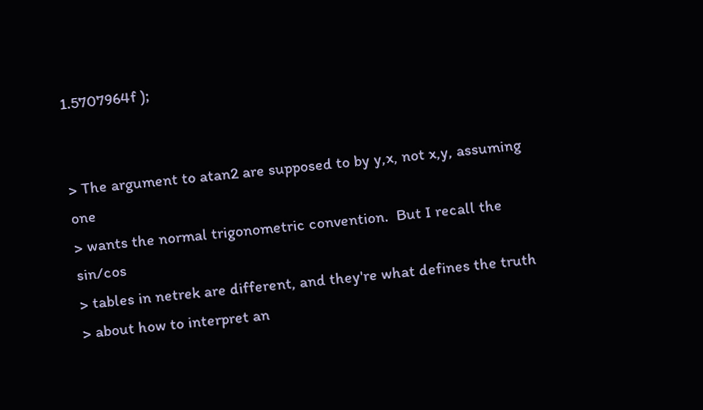1.5707964f );


> The argument to atan2 are supposed to by y,x, not x,y, assuming one
> wants the normal trigonometric convention.  But I recall the sin/cos
> tables in netrek are different, and they're what defines the truth
> about how to interpret an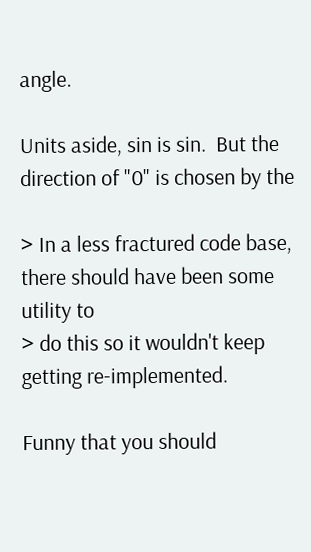angle.

Units aside, sin is sin.  But the direction of "0" is chosen by the

> In a less fractured code base, there should have been some utility to
> do this so it wouldn't keep getting re-implemented.

Funny that you should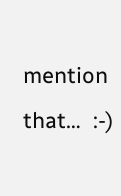mention that…  :-)